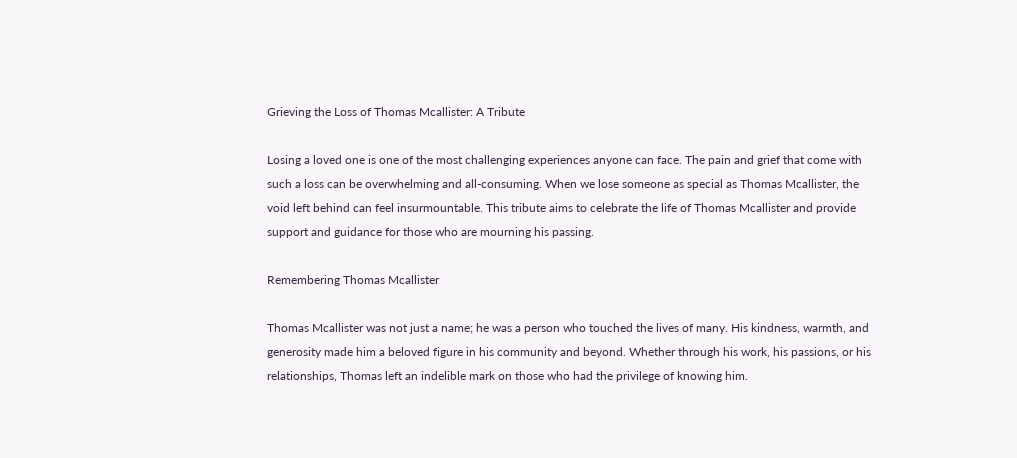Grieving the Loss of Thomas Mcallister: A Tribute

Losing a loved one is one of the most challenging experiences anyone can face. The pain and grief that come with such a loss can be overwhelming and all-consuming. When we lose someone as special as Thomas Mcallister, the void left behind can feel insurmountable. This tribute aims to celebrate the life of Thomas Mcallister and provide support and guidance for those who are mourning his passing.

Remembering Thomas Mcallister

Thomas Mcallister was not just a name; he was a person who touched the lives of many. His kindness, warmth, and generosity made him a beloved figure in his community and beyond. Whether through his work, his passions, or his relationships, Thomas left an indelible mark on those who had the privilege of knowing him.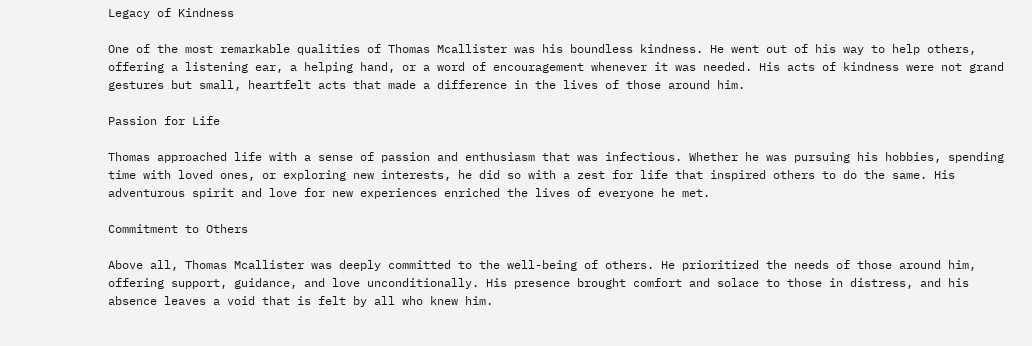Legacy of Kindness

One of the most remarkable qualities of Thomas Mcallister was his boundless kindness. He went out of his way to help others, offering a listening ear, a helping hand, or a word of encouragement whenever it was needed. His acts of kindness were not grand gestures but small, heartfelt acts that made a difference in the lives of those around him.

Passion for Life

Thomas approached life with a sense of passion and enthusiasm that was infectious. Whether he was pursuing his hobbies, spending time with loved ones, or exploring new interests, he did so with a zest for life that inspired others to do the same. His adventurous spirit and love for new experiences enriched the lives of everyone he met.

Commitment to Others

Above all, Thomas Mcallister was deeply committed to the well-being of others. He prioritized the needs of those around him, offering support, guidance, and love unconditionally. His presence brought comfort and solace to those in distress, and his absence leaves a void that is felt by all who knew him.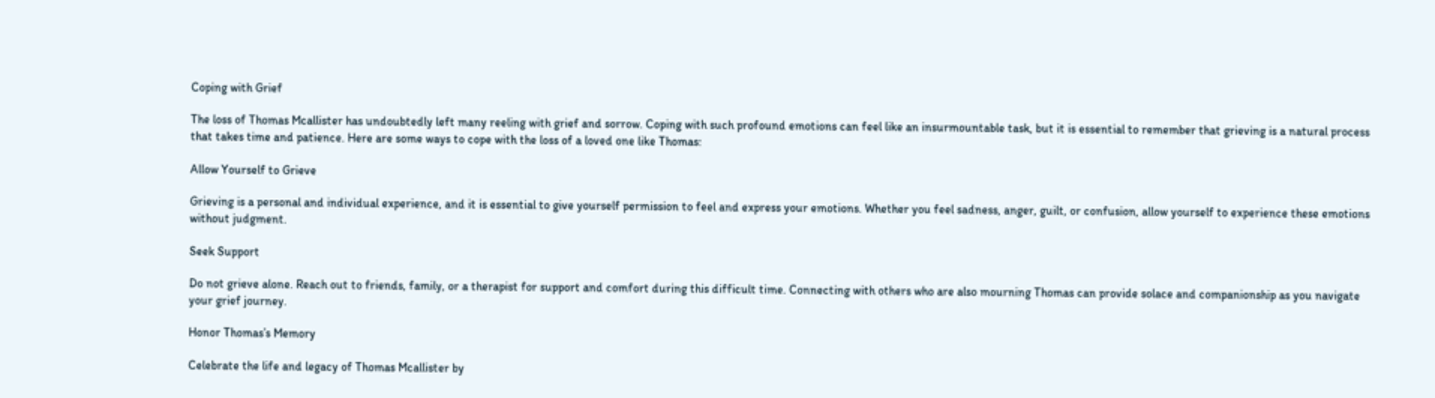Coping with Grief

The loss of Thomas Mcallister has undoubtedly left many reeling with grief and sorrow. Coping with such profound emotions can feel like an insurmountable task, but it is essential to remember that grieving is a natural process that takes time and patience. Here are some ways to cope with the loss of a loved one like Thomas:

Allow Yourself to Grieve

Grieving is a personal and individual experience, and it is essential to give yourself permission to feel and express your emotions. Whether you feel sadness, anger, guilt, or confusion, allow yourself to experience these emotions without judgment.

Seek Support

Do not grieve alone. Reach out to friends, family, or a therapist for support and comfort during this difficult time. Connecting with others who are also mourning Thomas can provide solace and companionship as you navigate your grief journey.

Honor Thomas’s Memory

Celebrate the life and legacy of Thomas Mcallister by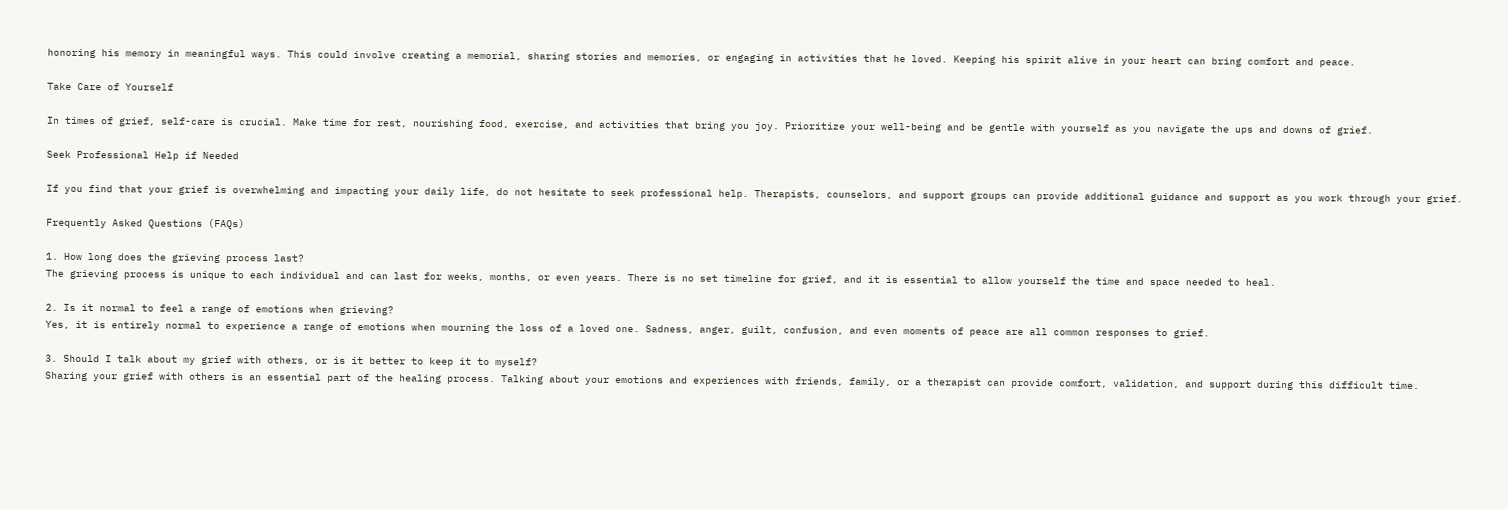honoring his memory in meaningful ways. This could involve creating a memorial, sharing stories and memories, or engaging in activities that he loved. Keeping his spirit alive in your heart can bring comfort and peace.

Take Care of Yourself

In times of grief, self-care is crucial. Make time for rest, nourishing food, exercise, and activities that bring you joy. Prioritize your well-being and be gentle with yourself as you navigate the ups and downs of grief.

Seek Professional Help if Needed

If you find that your grief is overwhelming and impacting your daily life, do not hesitate to seek professional help. Therapists, counselors, and support groups can provide additional guidance and support as you work through your grief.

Frequently Asked Questions (FAQs)

1. How long does the grieving process last?
The grieving process is unique to each individual and can last for weeks, months, or even years. There is no set timeline for grief, and it is essential to allow yourself the time and space needed to heal.

2. Is it normal to feel a range of emotions when grieving?
Yes, it is entirely normal to experience a range of emotions when mourning the loss of a loved one. Sadness, anger, guilt, confusion, and even moments of peace are all common responses to grief.

3. Should I talk about my grief with others, or is it better to keep it to myself?
Sharing your grief with others is an essential part of the healing process. Talking about your emotions and experiences with friends, family, or a therapist can provide comfort, validation, and support during this difficult time.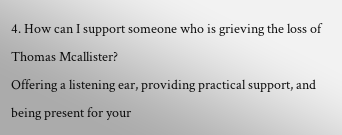4. How can I support someone who is grieving the loss of Thomas Mcallister?
Offering a listening ear, providing practical support, and being present for your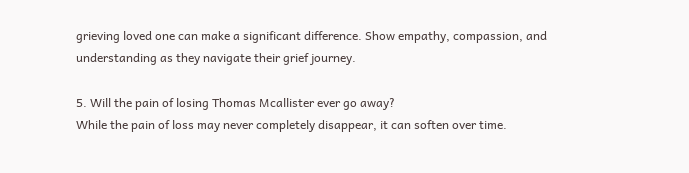grieving loved one can make a significant difference. Show empathy, compassion, and understanding as they navigate their grief journey.

5. Will the pain of losing Thomas Mcallister ever go away?
While the pain of loss may never completely disappear, it can soften over time.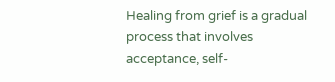Healing from grief is a gradual process that involves acceptance, self-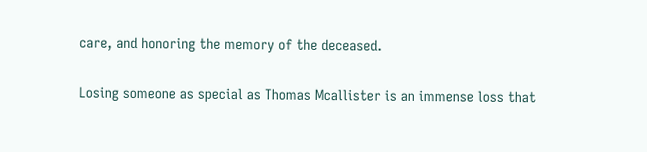care, and honoring the memory of the deceased.

Losing someone as special as Thomas Mcallister is an immense loss that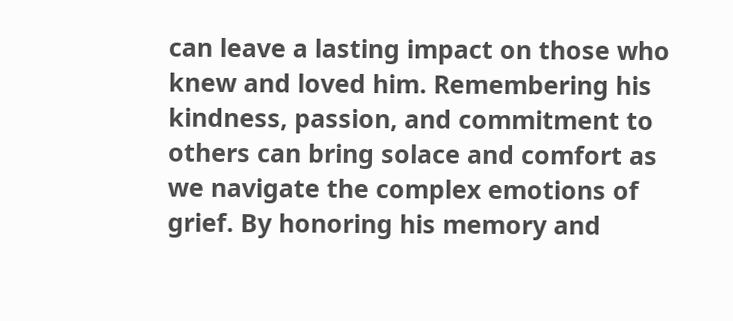can leave a lasting impact on those who knew and loved him. Remembering his kindness, passion, and commitment to others can bring solace and comfort as we navigate the complex emotions of grief. By honoring his memory and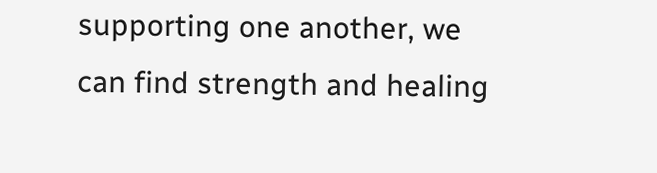supporting one another, we can find strength and healing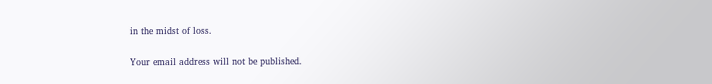in the midst of loss.

Your email address will not be published.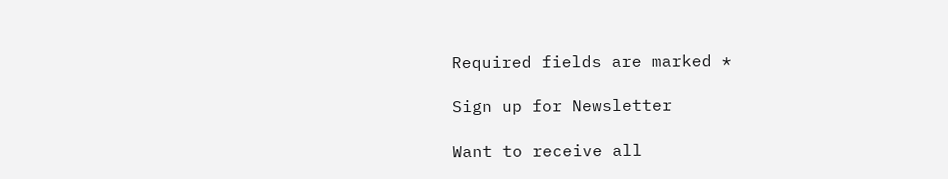Required fields are marked *

Sign up for Newsletter

Want to receive all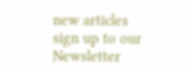new articles sign up to our Newsletter